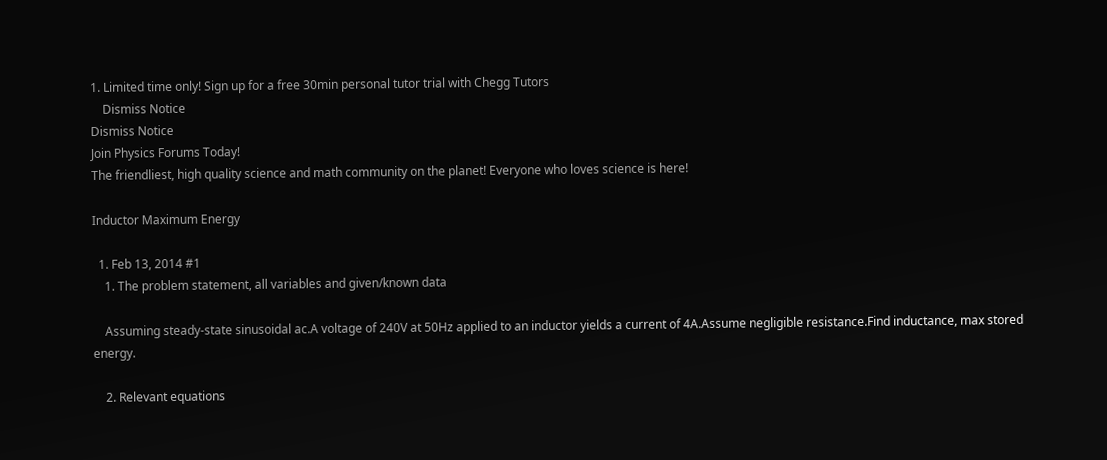1. Limited time only! Sign up for a free 30min personal tutor trial with Chegg Tutors
    Dismiss Notice
Dismiss Notice
Join Physics Forums Today!
The friendliest, high quality science and math community on the planet! Everyone who loves science is here!

Inductor Maximum Energy

  1. Feb 13, 2014 #1
    1. The problem statement, all variables and given/known data

    Assuming steady-state sinusoidal ac.A voltage of 240V at 50Hz applied to an inductor yields a current of 4A.Assume negligible resistance.Find inductance, max stored energy.

    2. Relevant equations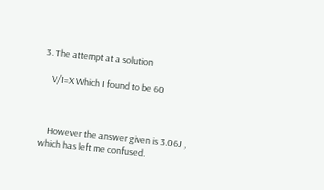3. The attempt at a solution

    V/I=X Which I found to be 60



    However the answer given is 3.06J , which has left me confused.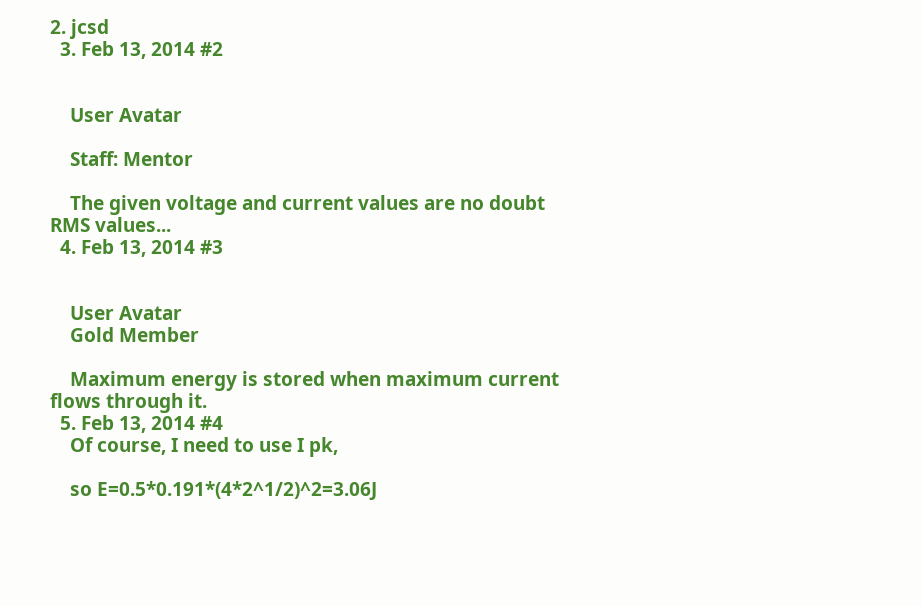2. jcsd
  3. Feb 13, 2014 #2


    User Avatar

    Staff: Mentor

    The given voltage and current values are no doubt RMS values...
  4. Feb 13, 2014 #3


    User Avatar
    Gold Member

    Maximum energy is stored when maximum current flows through it.
  5. Feb 13, 2014 #4
    Of course, I need to use I pk,

    so E=0.5*0.191*(4*2^1/2)^2=3.06J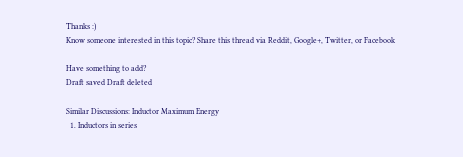Thanks :)
Know someone interested in this topic? Share this thread via Reddit, Google+, Twitter, or Facebook

Have something to add?
Draft saved Draft deleted

Similar Discussions: Inductor Maximum Energy
  1. Inductors in series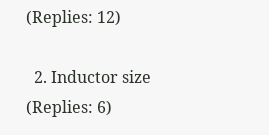(Replies: 12)

  2. Inductor size (Replies: 6)